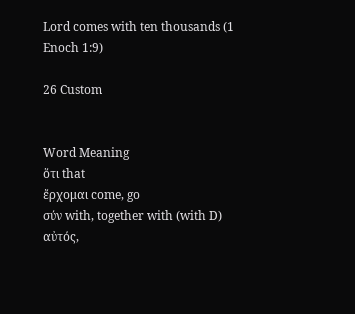Lord comes with ten thousands (1 Enoch 1:9)

26 Custom


Word Meaning
ὅτι that
ἔρχομαι come, go
σύν with, together with (with D)
αὐτός,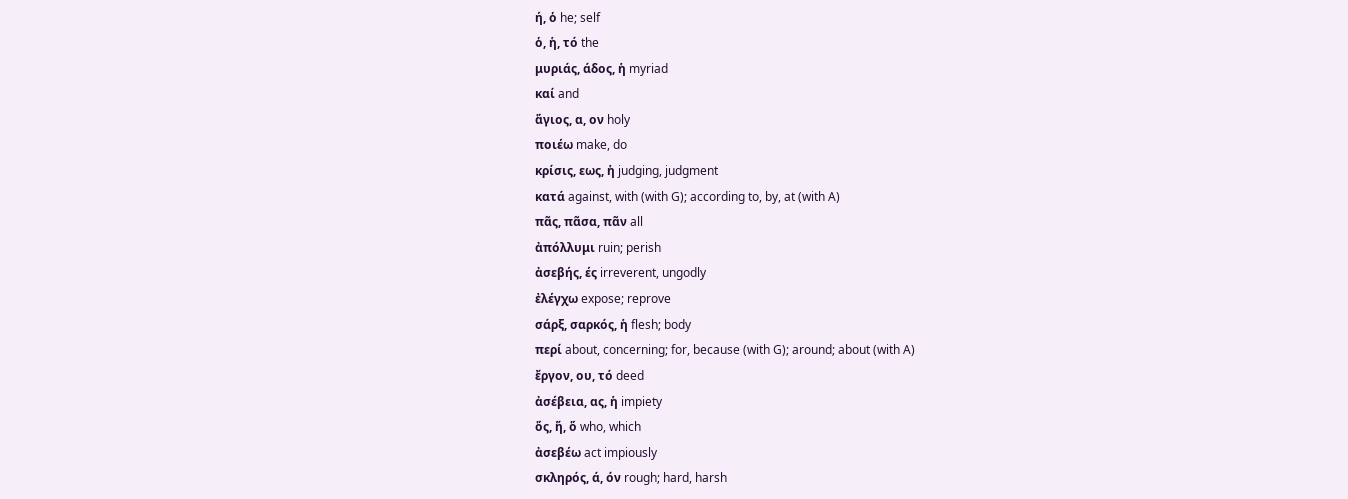ή, ὁ he; self
ὁ, ἡ, τό the
μυριάς, άδος, ἡ myriad
καί and
ἅγιος, α, ον holy
ποιέω make, do
κρίσις, εως, ἡ judging, judgment
κατά against, with (with G); according to, by, at (with A)
πᾶς, πᾶσα, πᾶν all
ἀπόλλυμι ruin; perish
ἀσεβής, ές irreverent, ungodly
ἐλέγχω expose; reprove
σάρξ, σαρκός, ἡ flesh; body
περί about, concerning; for, because (with G); around; about (with A)
ἔργον, ου, τό deed
ἀσέβεια, ας, ἡ impiety
ὅς, ἥ, ὅ who, which
ἀσεβέω act impiously
σκληρός, ά, όν rough; hard, harsh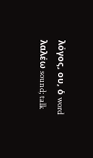λόγος, ου, ὁ word
λαλέω sound; talk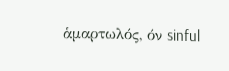ἁμαρτωλός, όν sinful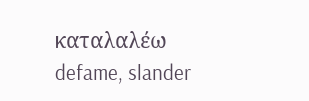καταλαλέω defame, slander